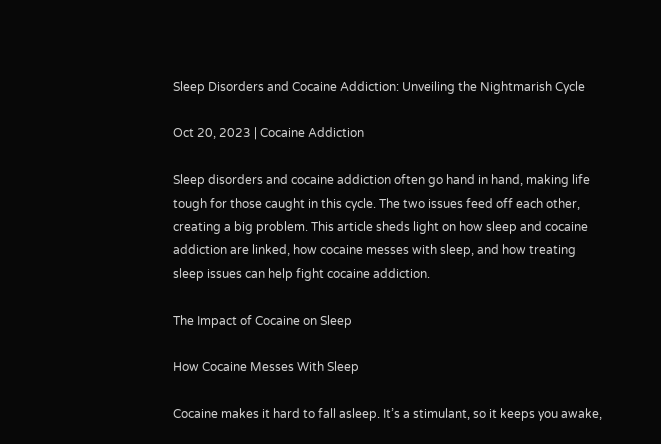Sleep Disorders and Cocaine Addiction: Unveiling the Nightmarish Cycle

Oct 20, 2023 | Cocaine Addiction

Sleep disorders and cocaine addiction often go hand in hand, making life tough for those caught in this cycle. The two issues feed off each other, creating a big problem. This article sheds light on how sleep and cocaine addiction are linked, how cocaine messes with sleep, and how treating sleep issues can help fight cocaine addiction.

The Impact of Cocaine on Sleep

How Cocaine Messes With Sleep

Cocaine makes it hard to fall asleep. It’s a stimulant, so it keeps you awake,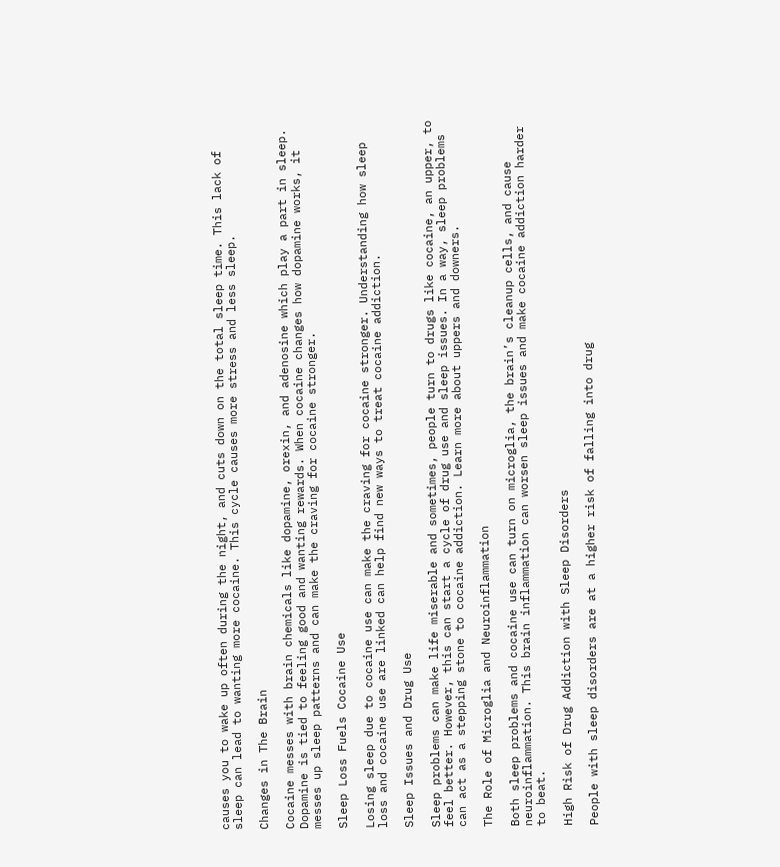causes you to wake up often during the night, and cuts down on the total sleep time. This lack of sleep can lead to wanting more cocaine. This cycle causes more stress and less sleep.

Changes in The Brain

Cocaine messes with brain chemicals like dopamine, orexin, and adenosine which play a part in sleep. Dopamine is tied to feeling good and wanting rewards. When cocaine changes how dopamine works, it messes up sleep patterns and can make the craving for cocaine stronger.

Sleep Loss Fuels Cocaine Use

Losing sleep due to cocaine use can make the craving for cocaine stronger. Understanding how sleep loss and cocaine use are linked can help find new ways to treat cocaine addiction.

Sleep Issues and Drug Use

Sleep problems can make life miserable and sometimes, people turn to drugs like cocaine, an upper, to feel better. However, this can start a cycle of drug use and sleep issues. In a way, sleep problems can act as a stepping stone to cocaine addiction. Learn more about uppers and downers.

The Role of Microglia and Neuroinflammation

Both sleep problems and cocaine use can turn on microglia, the brain’s cleanup cells, and cause neuroinflammation. This brain inflammation can worsen sleep issues and make cocaine addiction harder to beat.

High Risk of Drug Addiction with Sleep Disorders

People with sleep disorders are at a higher risk of falling into drug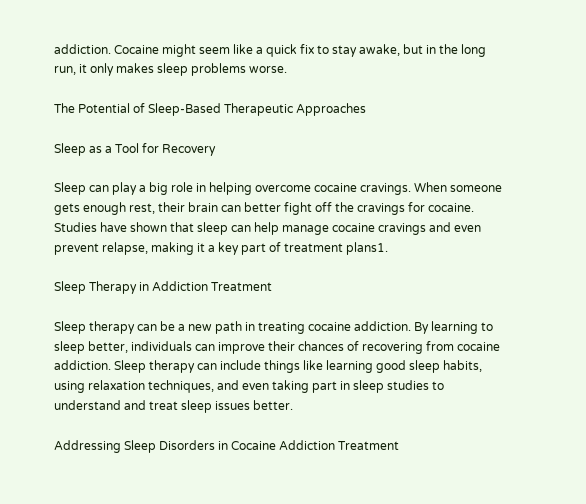addiction. Cocaine might seem like a quick fix to stay awake, but in the long run, it only makes sleep problems worse.

The Potential of Sleep-Based Therapeutic Approaches

Sleep as a Tool for Recovery

Sleep can play a big role in helping overcome cocaine cravings. When someone gets enough rest, their brain can better fight off the cravings for cocaine. Studies have shown that sleep can help manage cocaine cravings and even prevent relapse, making it a key part of treatment plans1.

Sleep Therapy in Addiction Treatment

Sleep therapy can be a new path in treating cocaine addiction. By learning to sleep better, individuals can improve their chances of recovering from cocaine addiction. Sleep therapy can include things like learning good sleep habits, using relaxation techniques, and even taking part in sleep studies to understand and treat sleep issues better.

Addressing Sleep Disorders in Cocaine Addiction Treatment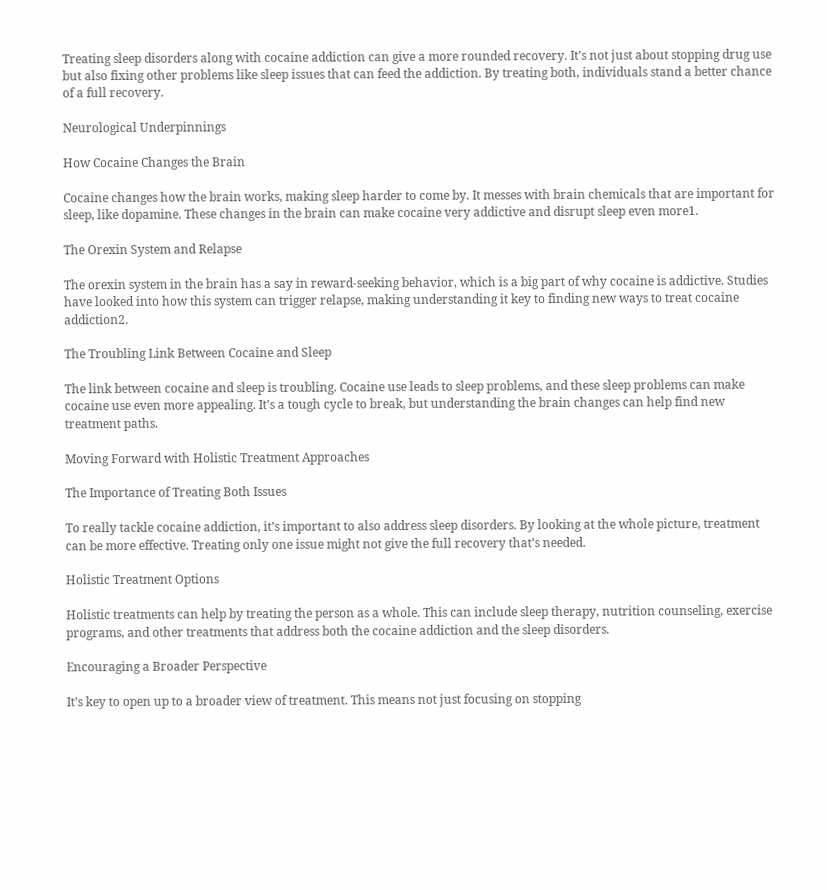Treating sleep disorders along with cocaine addiction can give a more rounded recovery. It’s not just about stopping drug use but also fixing other problems like sleep issues that can feed the addiction. By treating both, individuals stand a better chance of a full recovery.

Neurological Underpinnings

How Cocaine Changes the Brain

Cocaine changes how the brain works, making sleep harder to come by. It messes with brain chemicals that are important for sleep, like dopamine. These changes in the brain can make cocaine very addictive and disrupt sleep even more1.

The Orexin System and Relapse

The orexin system in the brain has a say in reward-seeking behavior, which is a big part of why cocaine is addictive. Studies have looked into how this system can trigger relapse, making understanding it key to finding new ways to treat cocaine addiction2.

The Troubling Link Between Cocaine and Sleep

The link between cocaine and sleep is troubling. Cocaine use leads to sleep problems, and these sleep problems can make cocaine use even more appealing. It’s a tough cycle to break, but understanding the brain changes can help find new treatment paths.

Moving Forward with Holistic Treatment Approaches

The Importance of Treating Both Issues

To really tackle cocaine addiction, it’s important to also address sleep disorders. By looking at the whole picture, treatment can be more effective. Treating only one issue might not give the full recovery that’s needed.

Holistic Treatment Options

Holistic treatments can help by treating the person as a whole. This can include sleep therapy, nutrition counseling, exercise programs, and other treatments that address both the cocaine addiction and the sleep disorders.

Encouraging a Broader Perspective

It’s key to open up to a broader view of treatment. This means not just focusing on stopping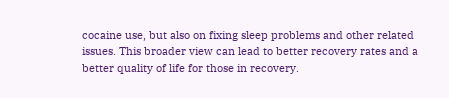cocaine use, but also on fixing sleep problems and other related issues. This broader view can lead to better recovery rates and a better quality of life for those in recovery.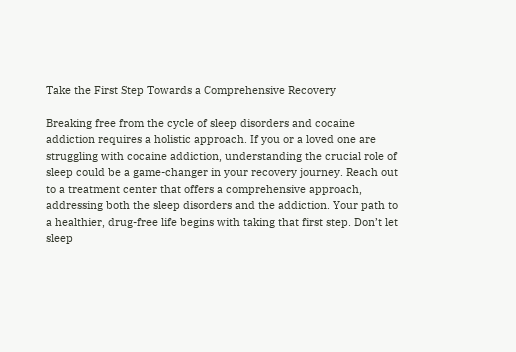Take the First Step Towards a Comprehensive Recovery

Breaking free from the cycle of sleep disorders and cocaine addiction requires a holistic approach. If you or a loved one are struggling with cocaine addiction, understanding the crucial role of sleep could be a game-changer in your recovery journey. Reach out to a treatment center that offers a comprehensive approach, addressing both the sleep disorders and the addiction. Your path to a healthier, drug-free life begins with taking that first step. Don’t let sleep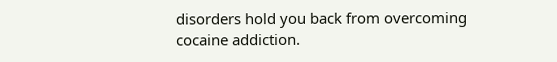disorders hold you back from overcoming cocaine addiction.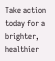Take action today for a brighter, healthier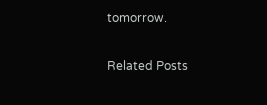tomorrow.

Related Posts